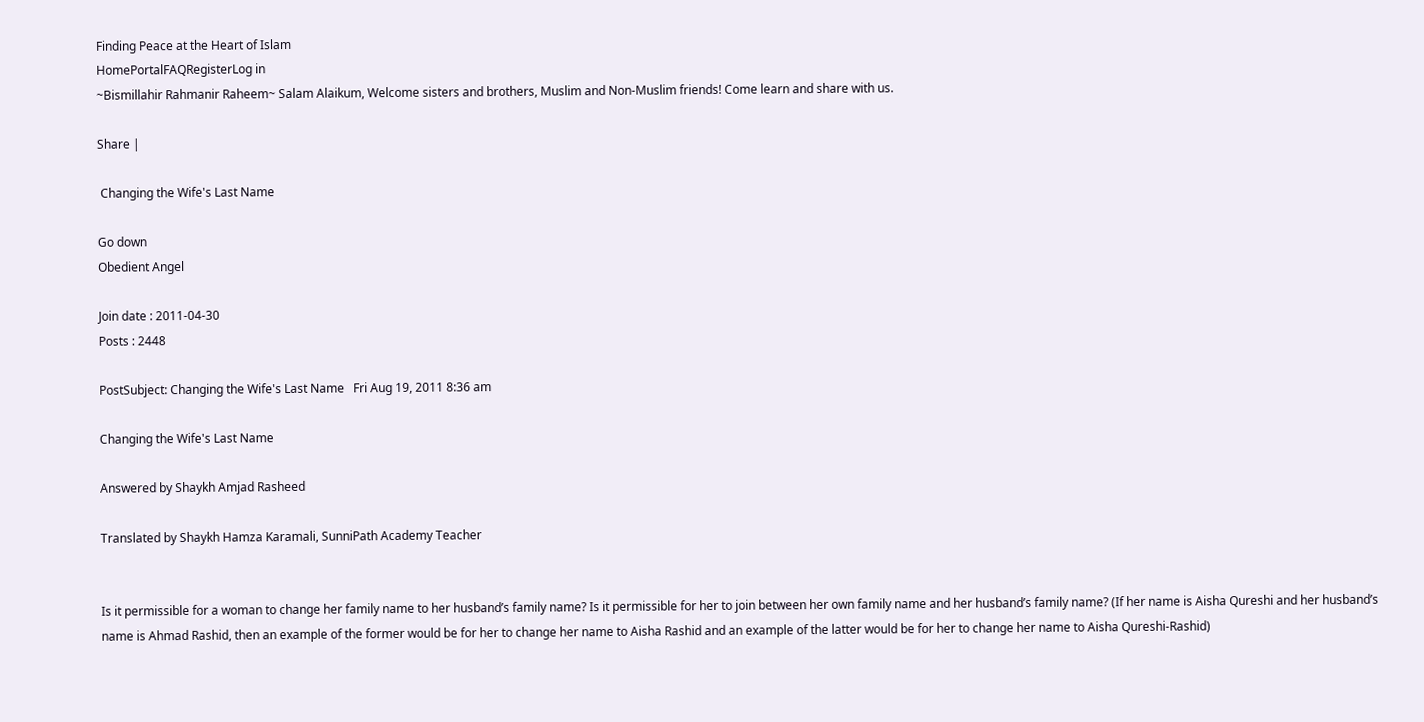Finding Peace at the Heart of Islam
HomePortalFAQRegisterLog in
~Bismillahir Rahmanir Raheem~ Salam Alaikum, Welcome sisters and brothers, Muslim and Non-Muslim friends! Come learn and share with us.

Share |

 Changing the Wife's Last Name

Go down
Obedient Angel

Join date : 2011-04-30
Posts : 2448

PostSubject: Changing the Wife's Last Name   Fri Aug 19, 2011 8:36 am

Changing the Wife's Last Name

Answered by Shaykh Amjad Rasheed

Translated by Shaykh Hamza Karamali, SunniPath Academy Teacher


Is it permissible for a woman to change her family name to her husband’s family name? Is it permissible for her to join between her own family name and her husband’s family name? (If her name is Aisha Qureshi and her husband’s name is Ahmad Rashid, then an example of the former would be for her to change her name to Aisha Rashid and an example of the latter would be for her to change her name to Aisha Qureshi-Rashid)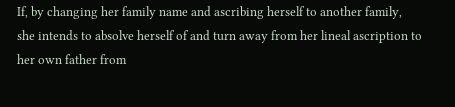If, by changing her family name and ascribing herself to another family, she intends to absolve herself of and turn away from her lineal ascription to her own father from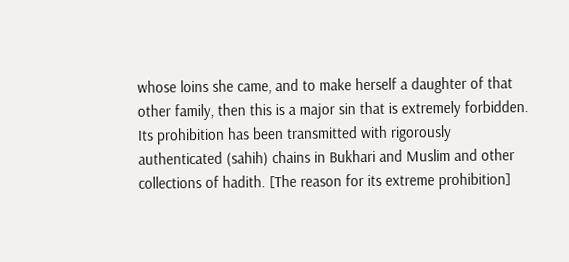whose loins she came, and to make herself a daughter of that other family, then this is a major sin that is extremely forbidden. Its prohibition has been transmitted with rigorously authenticated (sahih) chains in Bukhari and Muslim and other collections of hadith. [The reason for its extreme prohibition]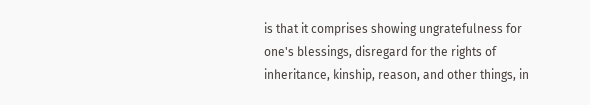is that it comprises showing ungratefulness for one's blessings, disregard for the rights of inheritance, kinship, reason, and other things, in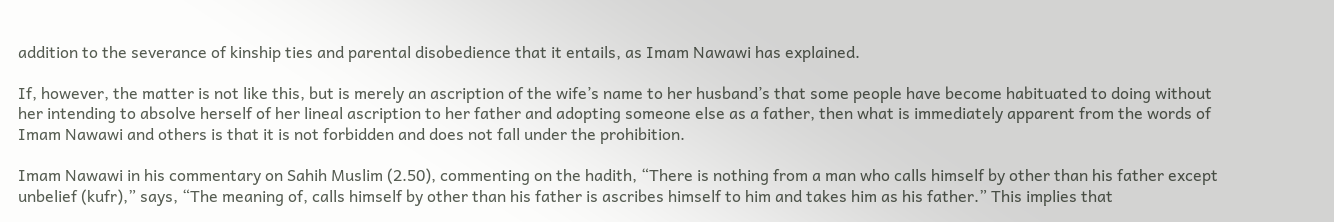addition to the severance of kinship ties and parental disobedience that it entails, as Imam Nawawi has explained.

If, however, the matter is not like this, but is merely an ascription of the wife’s name to her husband’s that some people have become habituated to doing without her intending to absolve herself of her lineal ascription to her father and adopting someone else as a father, then what is immediately apparent from the words of Imam Nawawi and others is that it is not forbidden and does not fall under the prohibition.

Imam Nawawi in his commentary on Sahih Muslim (2.50), commenting on the hadith, “There is nothing from a man who calls himself by other than his father except unbelief (kufr),” says, “The meaning of, calls himself by other than his father is ascribes himself to him and takes him as his father.” This implies that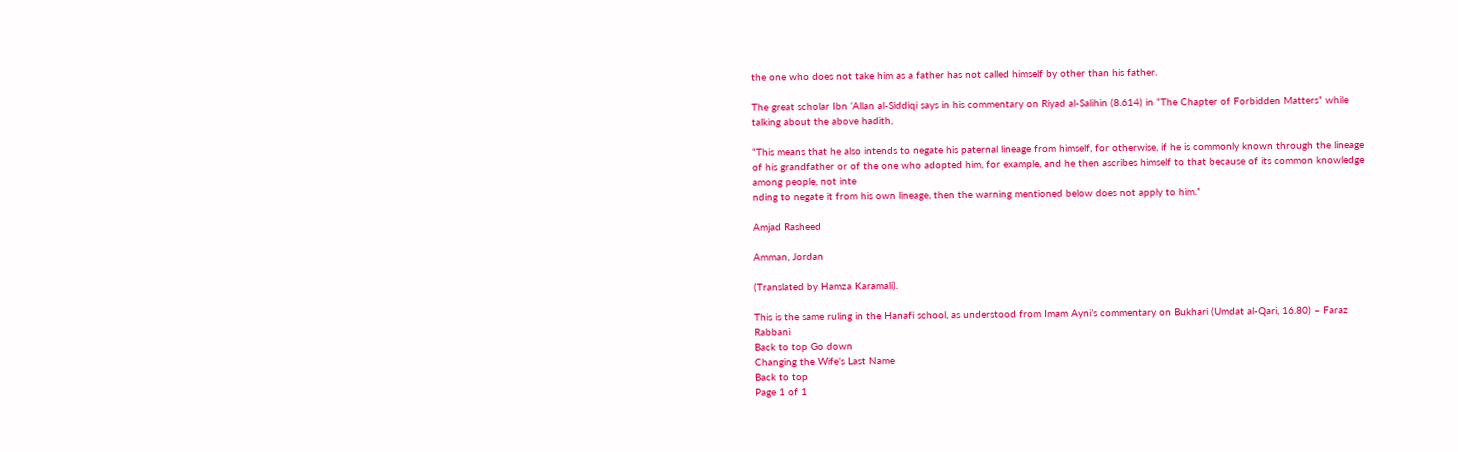the one who does not take him as a father has not called himself by other than his father.

The great scholar Ibn ‘Allan al-Siddiqi says in his commentary on Riyad al-Salihin (8.614) in “The Chapter of Forbidden Matters” while talking about the above hadith,

“This means that he also intends to negate his paternal lineage from himself, for otherwise, if he is commonly known through the lineage of his grandfather or of the one who adopted him, for example, and he then ascribes himself to that because of its common knowledge among people, not inte
nding to negate it from his own lineage, then the warning mentioned below does not apply to him.”

Amjad Rasheed

Amman, Jordan

(Translated by Hamza Karamali).

This is the same ruling in the Hanafi school, as understood from Imam Ayni’s commentary on Bukhari (Umdat al-Qari, 16.80) – Faraz Rabbani
Back to top Go down
Changing the Wife's Last Name
Back to top
Page 1 of 1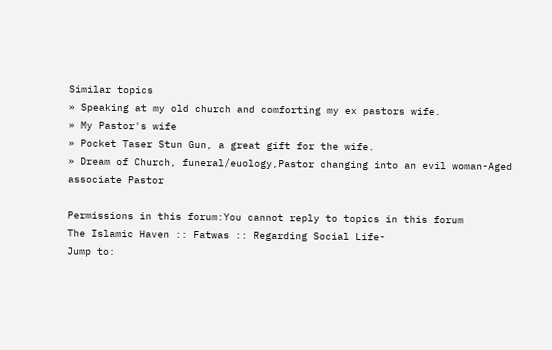Similar topics
» Speaking at my old church and comforting my ex pastors wife.
» My Pastor's wife
» Pocket Taser Stun Gun, a great gift for the wife.
» Dream of Church, funeral/euology,Pastor changing into an evil woman-Aged associate Pastor

Permissions in this forum:You cannot reply to topics in this forum
The Islamic Haven :: Fatwas :: Regarding Social Life-
Jump to: